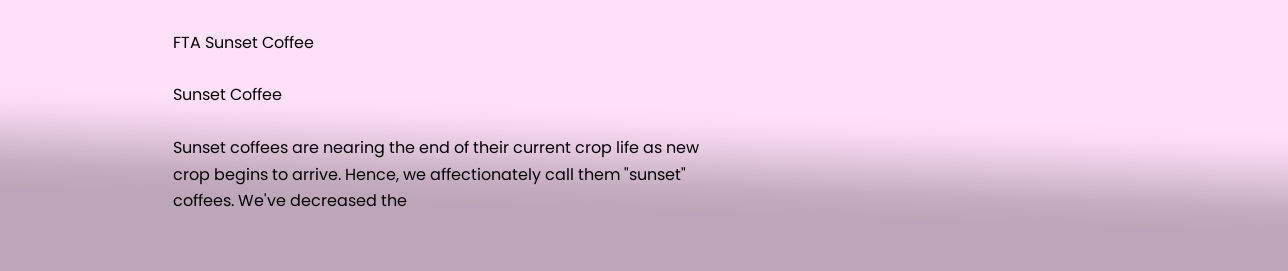FTA Sunset Coffee

Sunset Coffee

Sunset coffees are nearing the end of their current crop life as new crop begins to arrive. Hence, we affectionately call them "sunset" coffees. We've decreased the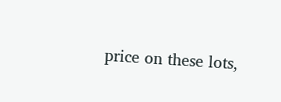price on these lots,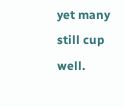yet many still cup well.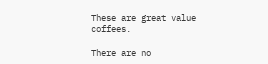These are great value coffees.

There are no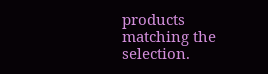products matching the selection.